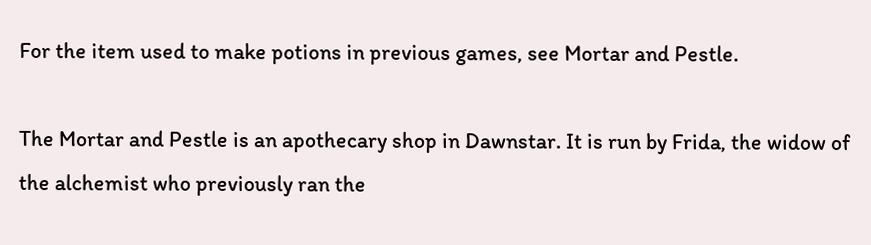For the item used to make potions in previous games, see Mortar and Pestle.

The Mortar and Pestle is an apothecary shop in Dawnstar. It is run by Frida, the widow of the alchemist who previously ran the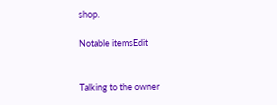shop.

Notable itemsEdit


Talking to the owner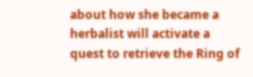about how she became a herbalist will activate a quest to retrieve the Ring of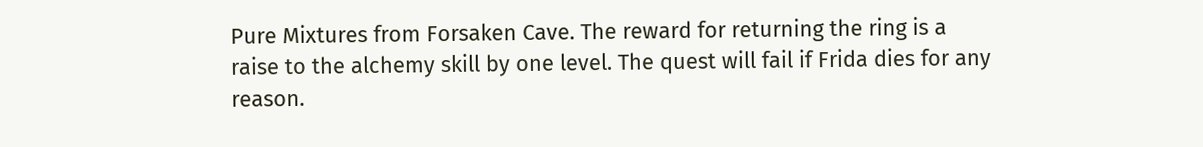Pure Mixtures from Forsaken Cave. The reward for returning the ring is a raise to the alchemy skill by one level. The quest will fail if Frida dies for any reason.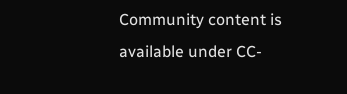Community content is available under CC-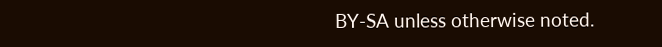BY-SA unless otherwise noted.